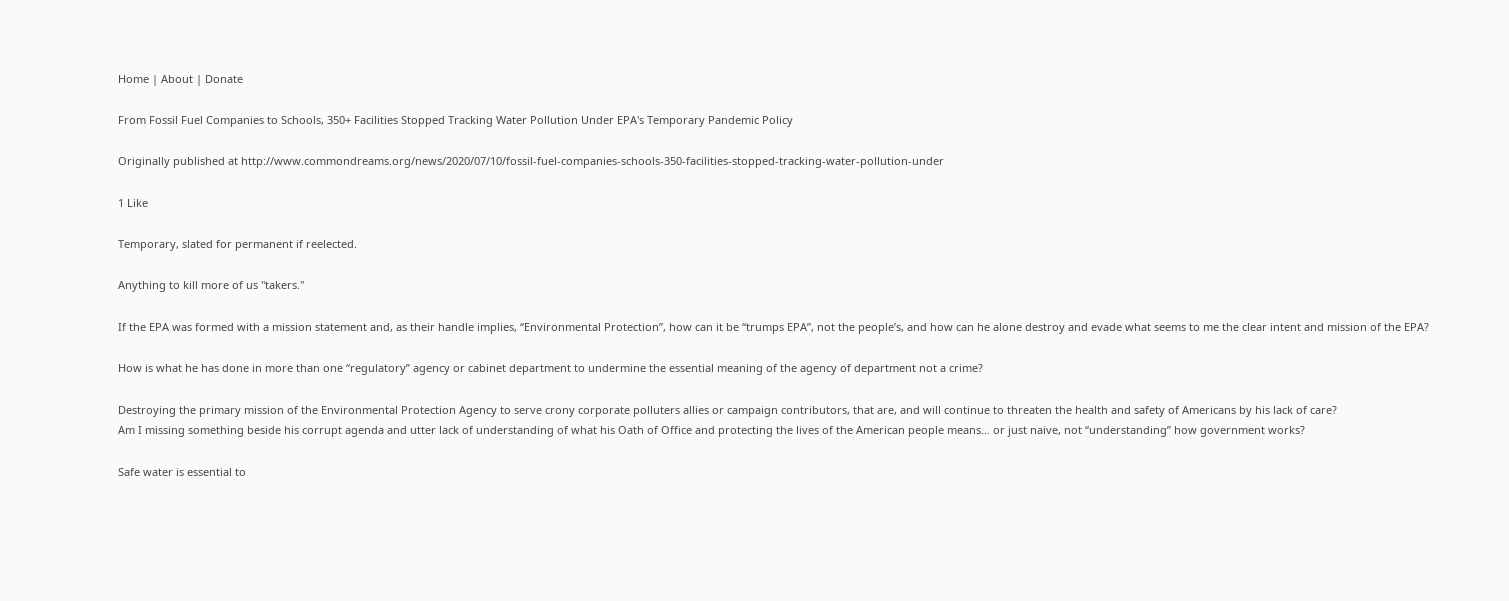Home | About | Donate

From Fossil Fuel Companies to Schools, 350+ Facilities Stopped Tracking Water Pollution Under EPA's Temporary Pandemic Policy

Originally published at http://www.commondreams.org/news/2020/07/10/fossil-fuel-companies-schools-350-facilities-stopped-tracking-water-pollution-under

1 Like

Temporary, slated for permanent if reelected.

Anything to kill more of us "takers."

If the EPA was formed with a mission statement and, as their handle implies, “Environmental Protection”, how can it be “trumps EPA”, not the people’s, and how can he alone destroy and evade what seems to me the clear intent and mission of the EPA?

How is what he has done in more than one “regulatory” agency or cabinet department to undermine the essential meaning of the agency of department not a crime?

Destroying the primary mission of the Environmental Protection Agency to serve crony corporate polluters allies or campaign contributors, that are, and will continue to threaten the health and safety of Americans by his lack of care?
Am I missing something beside his corrupt agenda and utter lack of understanding of what his Oath of Office and protecting the lives of the American people means… or just naive, not “understanding” how government works?

Safe water is essential to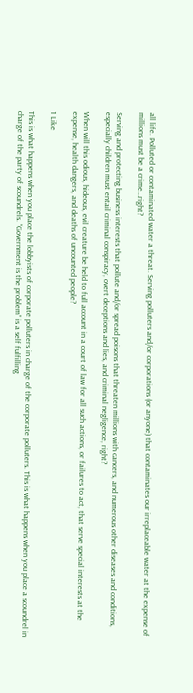all life. Polluted or contaminated water a threat. Serving polluters and/or corporations (or anyone) that contaminates our irreplaceable water at the expense of millions must be a crime…right?

Serving and protecting business interests that pollute and/or spread poisons that threaten millions with cancers, and numerous other diseases and conditions, especially children must entail criminal conspiracy, overt deceptions and lies, and criminal negligence, right?

When will this odious, hideous, evil creature be held to full account in a court of law for all such actions, or failures to act, that serve special interests at the expense, health dangers, and deaths of uncounted people?

1 Like

This is what happens when you place the lobbyists of corporate polluters in charge of the corporate polluters. This is what happens when you place a scoundrel in charge of the party of scoundrels. “Government is the problem” is a self fulfilling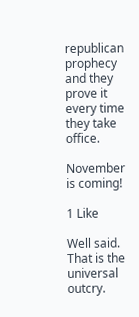republican prophecy and they prove it every time they take office.

November is coming!

1 Like

Well said. That is the universal outcry.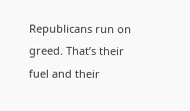Republicans run on greed. That’s their fuel and their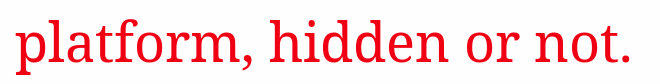platform, hidden or not.